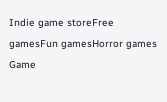Indie game storeFree gamesFun gamesHorror games
Game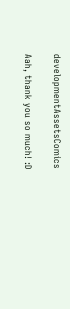developmentAssetsComics

Aah, thank you so much! :D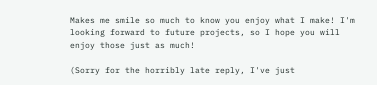Makes me smile so much to know you enjoy what I make! I'm looking forward to future projects, so I hope you will enjoy those just as much!

(Sorry for the horribly late reply, I've just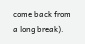come back from a long break).